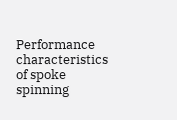Performance characteristics of spoke spinning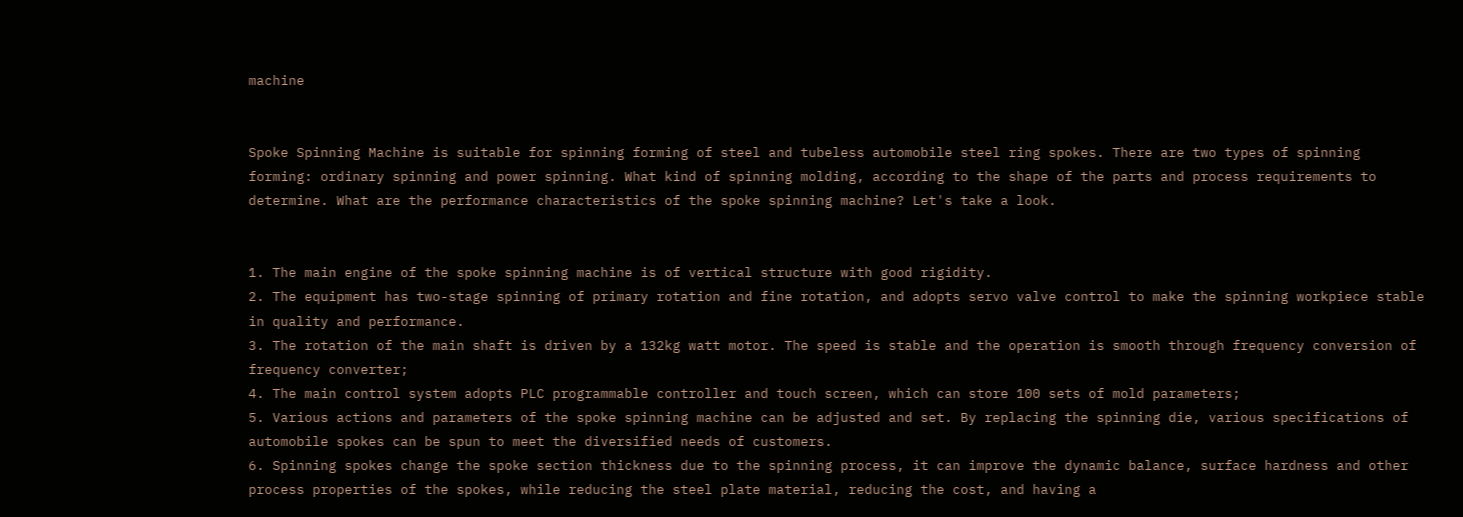machine


Spoke Spinning Machine is suitable for spinning forming of steel and tubeless automobile steel ring spokes. There are two types of spinning forming: ordinary spinning and power spinning. What kind of spinning molding, according to the shape of the parts and process requirements to determine. What are the performance characteristics of the spoke spinning machine? Let's take a look.


1. The main engine of the spoke spinning machine is of vertical structure with good rigidity.
2. The equipment has two-stage spinning of primary rotation and fine rotation, and adopts servo valve control to make the spinning workpiece stable in quality and performance.
3. The rotation of the main shaft is driven by a 132kg watt motor. The speed is stable and the operation is smooth through frequency conversion of frequency converter;
4. The main control system adopts PLC programmable controller and touch screen, which can store 100 sets of mold parameters;
5. Various actions and parameters of the spoke spinning machine can be adjusted and set. By replacing the spinning die, various specifications of automobile spokes can be spun to meet the diversified needs of customers.
6. Spinning spokes change the spoke section thickness due to the spinning process, it can improve the dynamic balance, surface hardness and other process properties of the spokes, while reducing the steel plate material, reducing the cost, and having a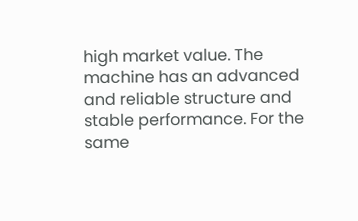high market value. The machine has an advanced and reliable structure and stable performance. For the same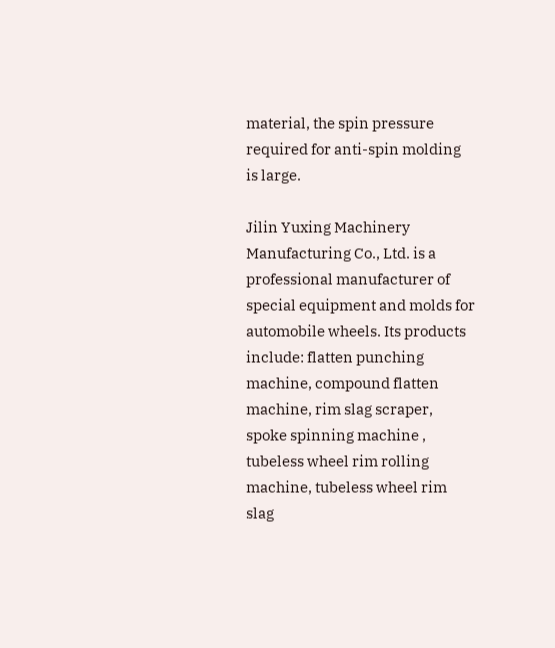material, the spin pressure required for anti-spin molding is large.

Jilin Yuxing Machinery Manufacturing Co., Ltd. is a professional manufacturer of special equipment and molds for automobile wheels. Its products include: flatten punching machine, compound flatten machine, rim slag scraper, spoke spinning machine , tubeless wheel rim rolling machine, tubeless wheel rim slag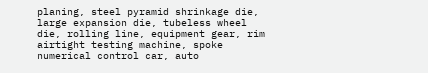planing, steel pyramid shrinkage die, large expansion die, tubeless wheel die, rolling line, equipment gear, rim airtight testing machine, spoke numerical control car, auto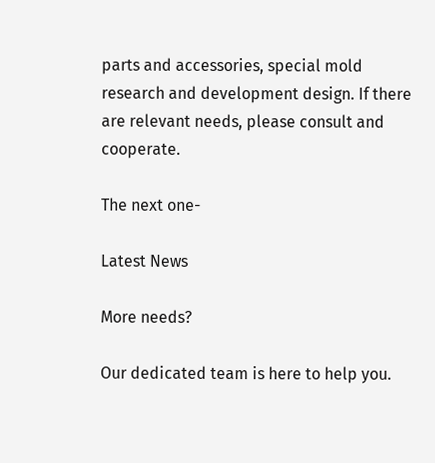parts and accessories, special mold research and development design. If there are relevant needs, please consult and cooperate.

The next one-

Latest News

More needs?

Our dedicated team is here to help you.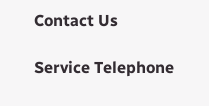Contact Us

Service Telephone